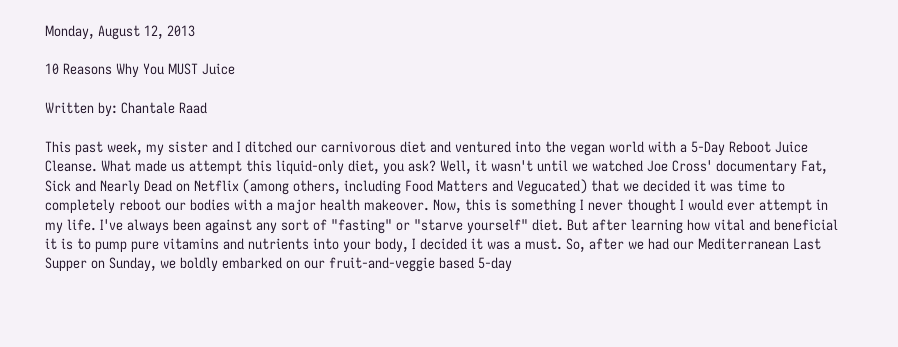Monday, August 12, 2013

10 Reasons Why You MUST Juice

Written by: Chantale Raad

This past week, my sister and I ditched our carnivorous diet and ventured into the vegan world with a 5-Day Reboot Juice Cleanse. What made us attempt this liquid-only diet, you ask? Well, it wasn't until we watched Joe Cross' documentary Fat, Sick and Nearly Dead on Netflix (among others, including Food Matters and Vegucated) that we decided it was time to completely reboot our bodies with a major health makeover. Now, this is something I never thought I would ever attempt in my life. I've always been against any sort of "fasting" or "starve yourself" diet. But after learning how vital and beneficial it is to pump pure vitamins and nutrients into your body, I decided it was a must. So, after we had our Mediterranean Last Supper on Sunday, we boldly embarked on our fruit-and-veggie based 5-day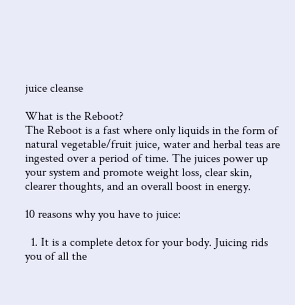juice cleanse

What is the Reboot?
The Reboot is a fast where only liquids in the form of natural vegetable/fruit juice, water and herbal teas are ingested over a period of time. The juices power up your system and promote weight loss, clear skin, clearer thoughts, and an overall boost in energy.

10 reasons why you have to juice:

  1. It is a complete detox for your body. Juicing rids you of all the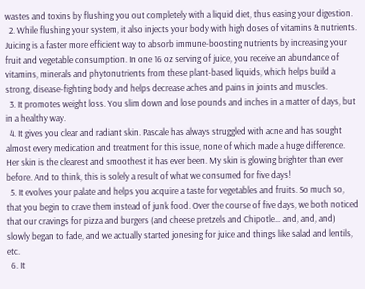wastes and toxins by flushing you out completely with a liquid diet, thus easing your digestion.
  2. While flushing your system, it also injects your body with high doses of vitamins & nutrients. Juicing is a faster more efficient way to absorb immune-boosting nutrients by increasing your fruit and vegetable consumption. In one 16 oz serving of juice, you receive an abundance of vitamins, minerals and phytonutrients from these plant-based liquids, which helps build a strong, disease-fighting body and helps decrease aches and pains in joints and muscles.
  3. It promotes weight loss. You slim down and lose pounds and inches in a matter of days, but in a healthy way.
  4. It gives you clear and radiant skin. Pascale has always struggled with acne and has sought almost every medication and treatment for this issue, none of which made a huge difference. Her skin is the clearest and smoothest it has ever been. My skin is glowing brighter than ever before. And to think, this is solely a result of what we consumed for five days!
  5. It evolves your palate and helps you acquire a taste for vegetables and fruits. So much so, that you begin to crave them instead of junk food. Over the course of five days, we both noticed that our cravings for pizza and burgers (and cheese pretzels and Chipotle… and, and, and) slowly began to fade, and we actually started jonesing for juice and things like salad and lentils, etc.
  6. It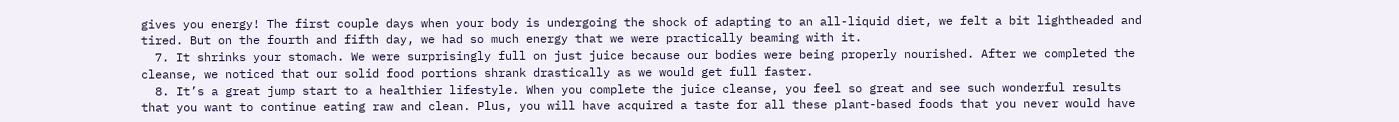gives you energy! The first couple days when your body is undergoing the shock of adapting to an all-liquid diet, we felt a bit lightheaded and tired. But on the fourth and fifth day, we had so much energy that we were practically beaming with it.
  7. It shrinks your stomach. We were surprisingly full on just juice because our bodies were being properly nourished. After we completed the cleanse, we noticed that our solid food portions shrank drastically as we would get full faster.
  8. It’s a great jump start to a healthier lifestyle. When you complete the juice cleanse, you feel so great and see such wonderful results that you want to continue eating raw and clean. Plus, you will have acquired a taste for all these plant-based foods that you never would have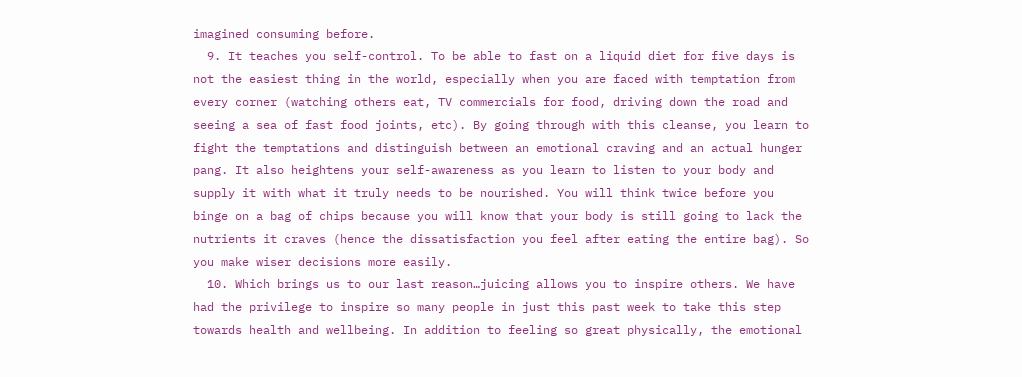imagined consuming before.
  9. It teaches you self-control. To be able to fast on a liquid diet for five days is not the easiest thing in the world, especially when you are faced with temptation from every corner (watching others eat, TV commercials for food, driving down the road and seeing a sea of fast food joints, etc). By going through with this cleanse, you learn to fight the temptations and distinguish between an emotional craving and an actual hunger pang. It also heightens your self-awareness as you learn to listen to your body and supply it with what it truly needs to be nourished. You will think twice before you binge on a bag of chips because you will know that your body is still going to lack the nutrients it craves (hence the dissatisfaction you feel after eating the entire bag). So you make wiser decisions more easily.
  10. Which brings us to our last reason…juicing allows you to inspire others. We have had the privilege to inspire so many people in just this past week to take this step towards health and wellbeing. In addition to feeling so great physically, the emotional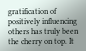gratification of positively influencing others has truly been the cherry on top. It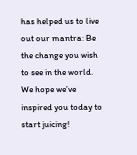has helped us to live out our mantra: Be the change you wish to see in the world. We hope we’ve inspired you today to start juicing!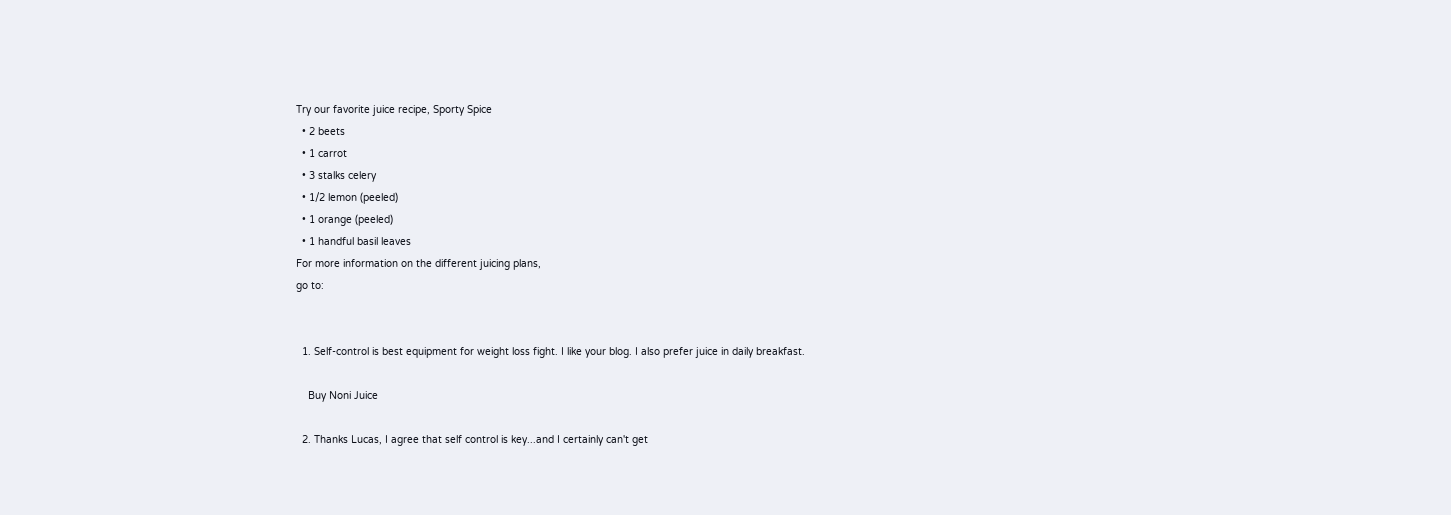Try our favorite juice recipe, Sporty Spice
  • 2 beets
  • 1 carrot
  • 3 stalks celery
  • 1/2 lemon (peeled)
  • 1 orange (peeled)
  • 1 handful basil leaves
For more information on the different juicing plans,
go to:


  1. Self-control is best equipment for weight loss fight. I like your blog. I also prefer juice in daily breakfast.

    Buy Noni Juice

  2. Thanks Lucas, I agree that self control is key...and I certainly can't get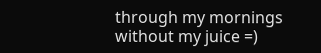through my mornings without my juice =)